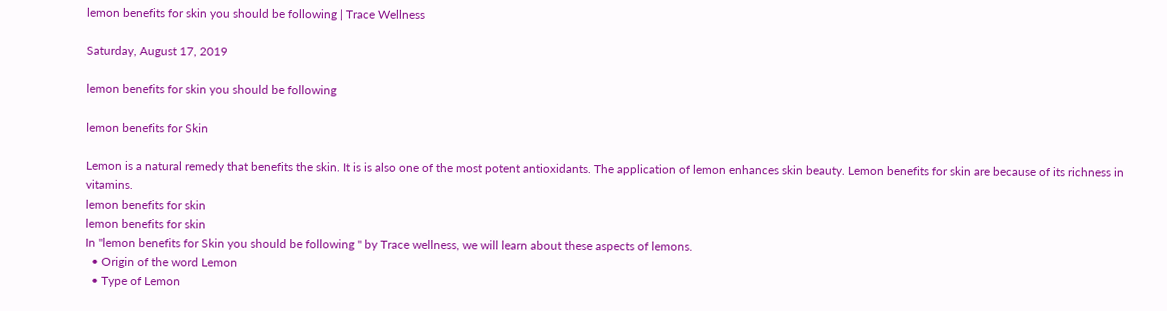lemon benefits for skin you should be following | Trace Wellness

Saturday, August 17, 2019

lemon benefits for skin you should be following

lemon benefits for Skin

Lemon is a natural remedy that benefits the skin. It is is also one of the most potent antioxidants. The application of lemon enhances skin beauty. Lemon benefits for skin are because of its richness in vitamins.
lemon benefits for skin
lemon benefits for skin
In "lemon benefits for Skin you should be following " by Trace wellness, we will learn about these aspects of lemons.
  • Origin of the word Lemon
  • Type of Lemon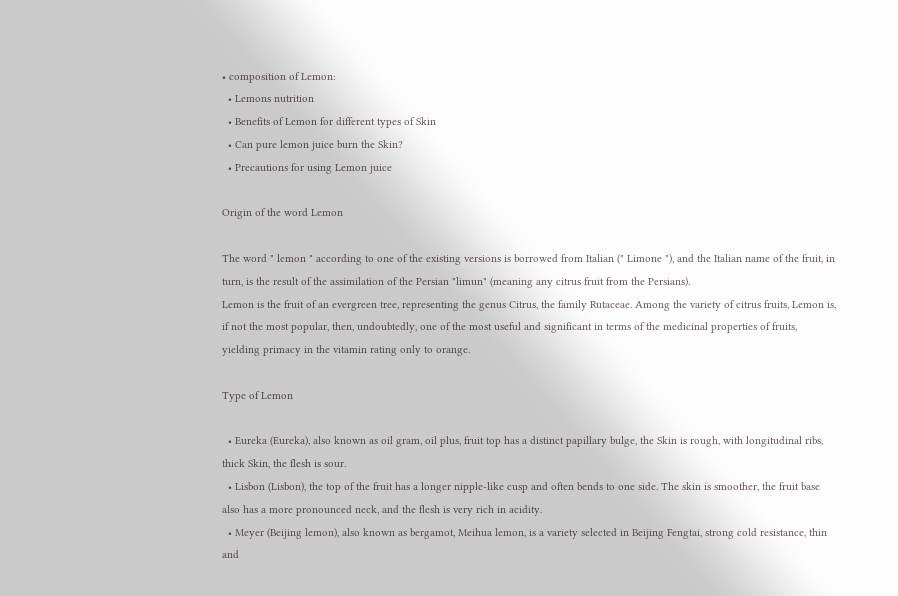• composition of Lemon:
  • Lemons nutrition
  • Benefits of Lemon for different types of Skin
  • Can pure lemon juice burn the Skin?
  • Precautions for using Lemon juice

Origin of the word Lemon

The word " lemon " according to one of the existing versions is borrowed from Italian (" Limone "), and the Italian name of the fruit, in turn, is the result of the assimilation of the Persian "limun" (meaning any citrus fruit from the Persians).
Lemon is the fruit of an evergreen tree, representing the genus Citrus, the family Rutaceae. Among the variety of citrus fruits, Lemon is, if not the most popular, then, undoubtedly, one of the most useful and significant in terms of the medicinal properties of fruits, yielding primacy in the vitamin rating only to orange.

Type of Lemon

  • Eureka (Eureka), also known as oil gram, oil plus, fruit top has a distinct papillary bulge, the Skin is rough, with longitudinal ribs, thick Skin, the flesh is sour.
  • Lisbon (Lisbon), the top of the fruit has a longer nipple-like cusp and often bends to one side. The skin is smoother, the fruit base also has a more pronounced neck, and the flesh is very rich in acidity.
  • Meyer (Beijing lemon), also known as bergamot, Meihua lemon, is a variety selected in Beijing Fengtai, strong cold resistance, thin and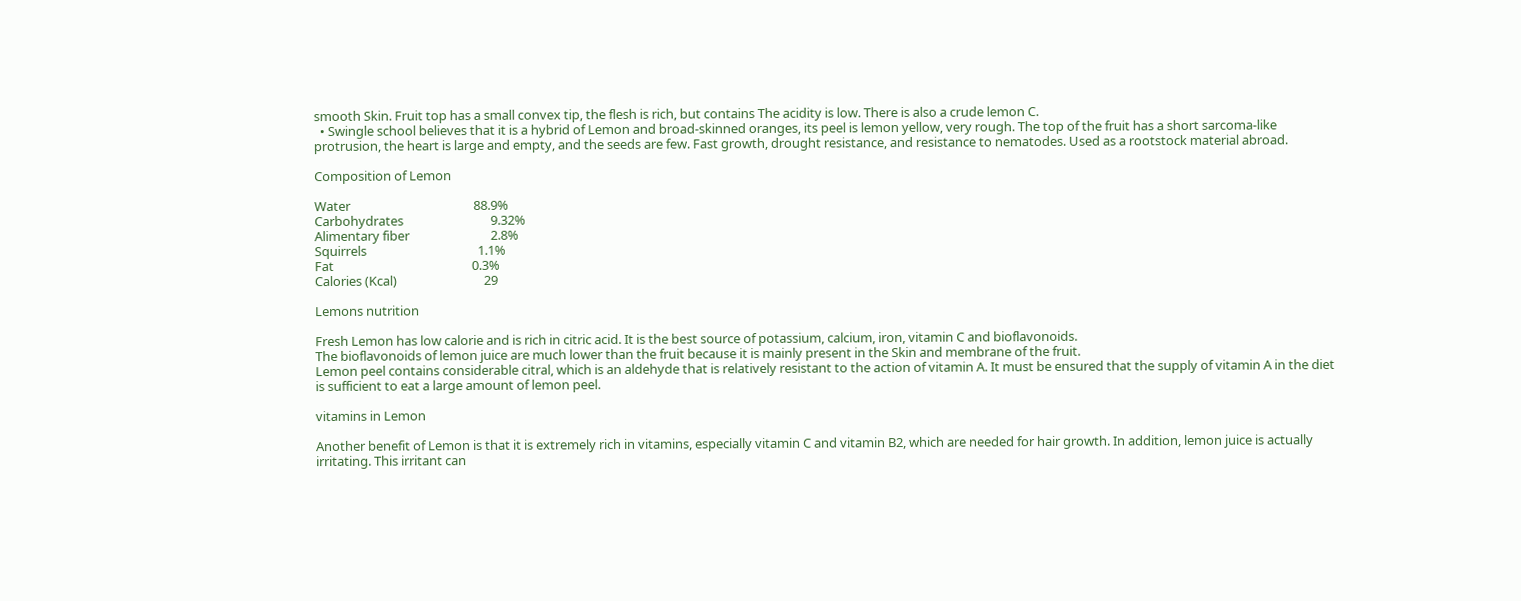smooth Skin. Fruit top has a small convex tip, the flesh is rich, but contains The acidity is low. There is also a crude lemon C.
  • Swingle school believes that it is a hybrid of Lemon and broad-skinned oranges, its peel is lemon yellow, very rough. The top of the fruit has a short sarcoma-like protrusion, the heart is large and empty, and the seeds are few. Fast growth, drought resistance, and resistance to nematodes. Used as a rootstock material abroad.

Composition of Lemon

Water                                         88.9%
Carbohydrates                             9.32%
Alimentary fiber                           2.8%
Squirrels                                     1.1%
Fat                                              0.3%
Calories (Kcal)                             29

Lemons nutrition

Fresh Lemon has low calorie and is rich in citric acid. It is the best source of potassium, calcium, iron, vitamin C and bioflavonoids.
The bioflavonoids of lemon juice are much lower than the fruit because it is mainly present in the Skin and membrane of the fruit.
Lemon peel contains considerable citral, which is an aldehyde that is relatively resistant to the action of vitamin A. It must be ensured that the supply of vitamin A in the diet is sufficient to eat a large amount of lemon peel.

vitamins in Lemon

Another benefit of Lemon is that it is extremely rich in vitamins, especially vitamin C and vitamin B2, which are needed for hair growth. In addition, lemon juice is actually irritating. This irritant can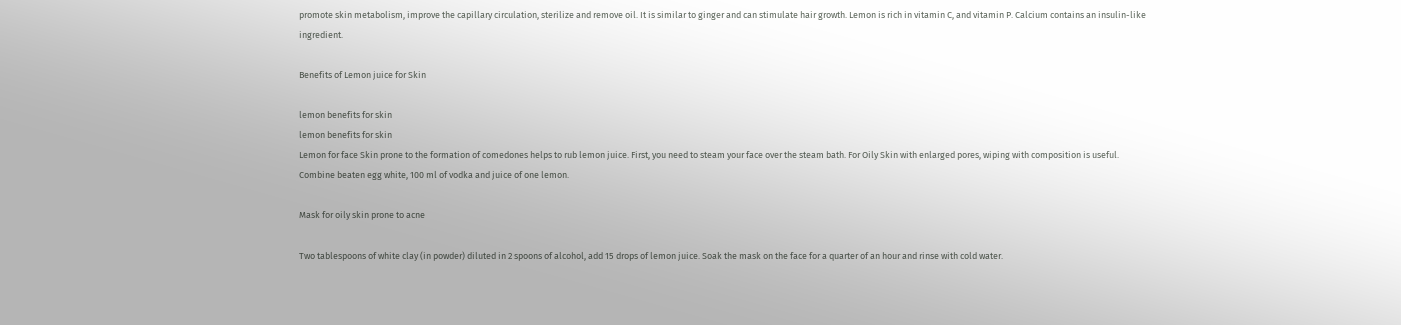promote skin metabolism, improve the capillary circulation, sterilize and remove oil. It is similar to ginger and can stimulate hair growth. Lemon is rich in vitamin C, and vitamin P. Calcium contains an insulin-like ingredient.

Benefits of Lemon juice for Skin

lemon benefits for skin
lemon benefits for skin
Lemon for face Skin prone to the formation of comedones helps to rub lemon juice. First, you need to steam your face over the steam bath. For Oily Skin with enlarged pores, wiping with composition is useful. Combine beaten egg white, 100 ml of vodka and juice of one lemon.

Mask for oily skin prone to acne

Two tablespoons of white clay (in powder) diluted in 2 spoons of alcohol, add 15 drops of lemon juice. Soak the mask on the face for a quarter of an hour and rinse with cold water.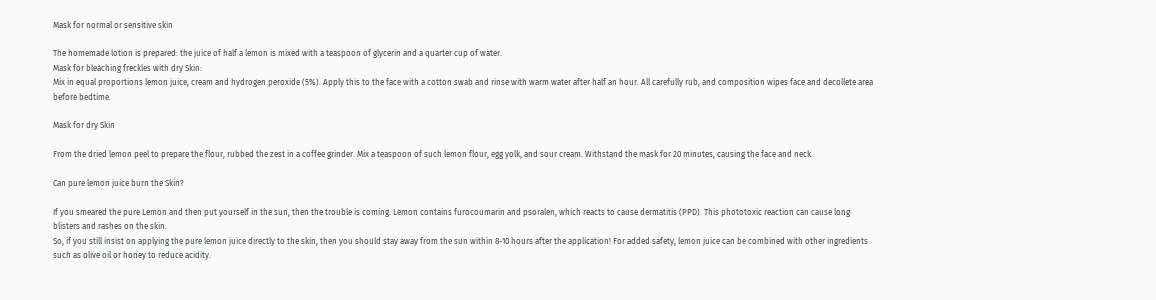Mask for normal or sensitive skin

The homemade lotion is prepared: the juice of half a lemon is mixed with a teaspoon of glycerin and a quarter cup of water.
Mask for bleaching freckles with dry Skin:
Mix in equal proportions lemon juice, cream and hydrogen peroxide (5%). Apply this to the face with a cotton swab and rinse with warm water after half an hour. All carefully rub, and composition wipes face and decollete area before bedtime.

Mask for dry Skin

From the dried lemon peel to prepare the flour, rubbed the zest in a coffee grinder. Mix a teaspoon of such lemon flour, egg yolk, and sour cream. Withstand the mask for 20 minutes, causing the face and neck.

Can pure lemon juice burn the Skin?

If you smeared the pure Lemon and then put yourself in the sun, then the trouble is coming. Lemon contains furocoumarin and psoralen, which reacts to cause dermatitis (PPD). This phototoxic reaction can cause long blisters and rashes on the skin.
So, if you still insist on applying the pure lemon juice directly to the skin, then you should stay away from the sun within 8-10 hours after the application! For added safety, lemon juice can be combined with other ingredients such as olive oil or honey to reduce acidity.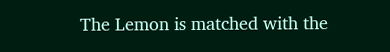The Lemon is matched with the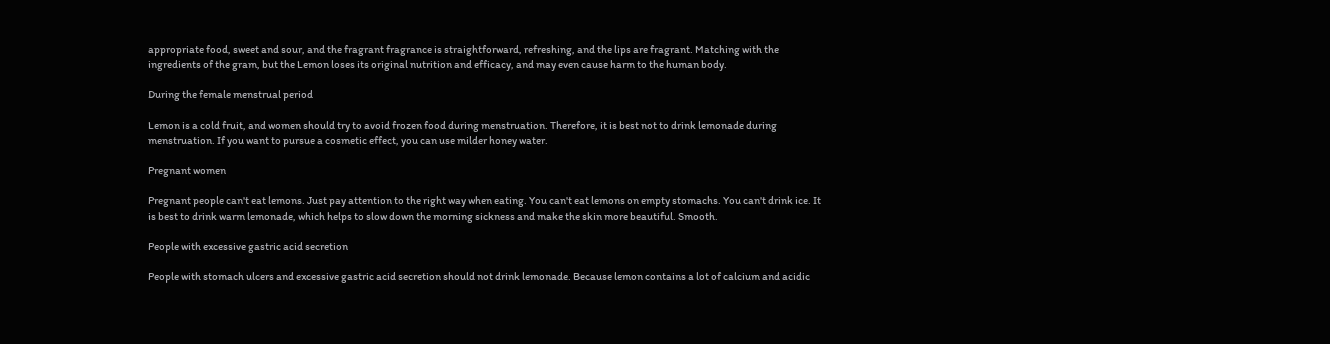appropriate food, sweet and sour, and the fragrant fragrance is straightforward, refreshing, and the lips are fragrant. Matching with the ingredients of the gram, but the Lemon loses its original nutrition and efficacy, and may even cause harm to the human body.

During the female menstrual period

Lemon is a cold fruit, and women should try to avoid frozen food during menstruation. Therefore, it is best not to drink lemonade during menstruation. If you want to pursue a cosmetic effect, you can use milder honey water.

Pregnant women

Pregnant people can't eat lemons. Just pay attention to the right way when eating. You can't eat lemons on empty stomachs. You can't drink ice. It is best to drink warm lemonade, which helps to slow down the morning sickness and make the skin more beautiful. Smooth.

People with excessive gastric acid secretion

People with stomach ulcers and excessive gastric acid secretion should not drink lemonade. Because lemon contains a lot of calcium and acidic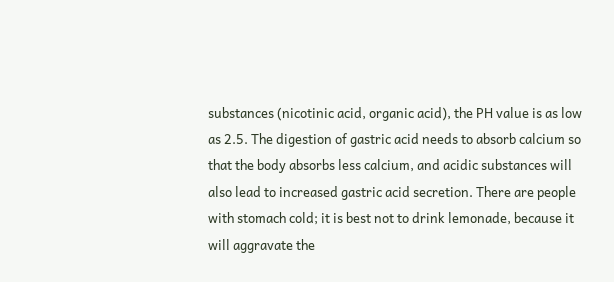substances (nicotinic acid, organic acid), the PH value is as low as 2.5. The digestion of gastric acid needs to absorb calcium so that the body absorbs less calcium, and acidic substances will also lead to increased gastric acid secretion. There are people with stomach cold; it is best not to drink lemonade, because it will aggravate the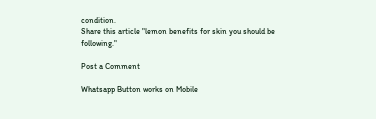condition.
Share this article "lemon benefits for skin you should be following."

Post a Comment

Whatsapp Button works on Mobile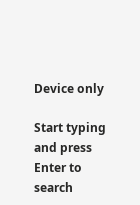Device only

Start typing and press Enter to search